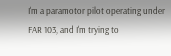I'm a paramotor pilot operating under FAR 103, and I'm trying to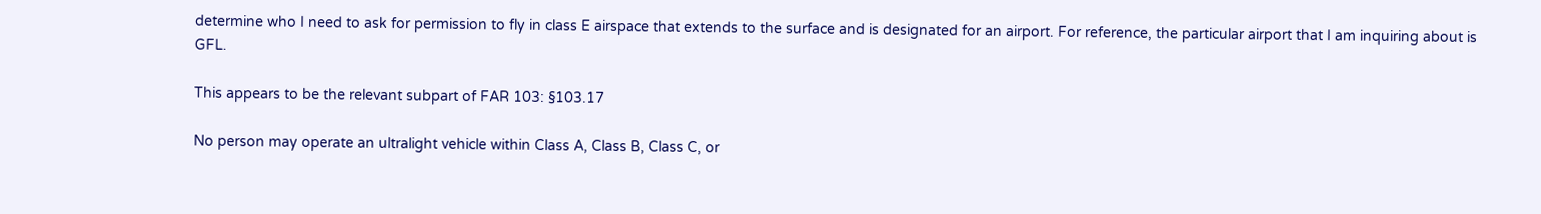determine who I need to ask for permission to fly in class E airspace that extends to the surface and is designated for an airport. For reference, the particular airport that I am inquiring about is GFL.

This appears to be the relevant subpart of FAR 103: §103.17

No person may operate an ultralight vehicle within Class A, Class B, Class C, or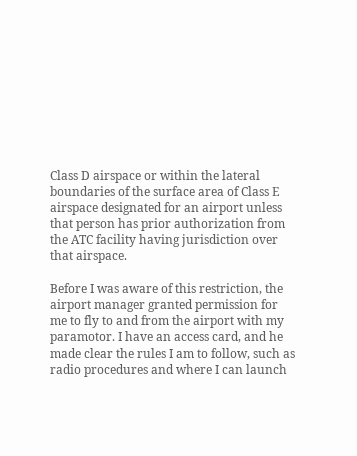Class D airspace or within the lateral boundaries of the surface area of Class E airspace designated for an airport unless that person has prior authorization from the ATC facility having jurisdiction over that airspace.

Before I was aware of this restriction, the airport manager granted permission for me to fly to and from the airport with my paramotor. I have an access card, and he made clear the rules I am to follow, such as radio procedures and where I can launch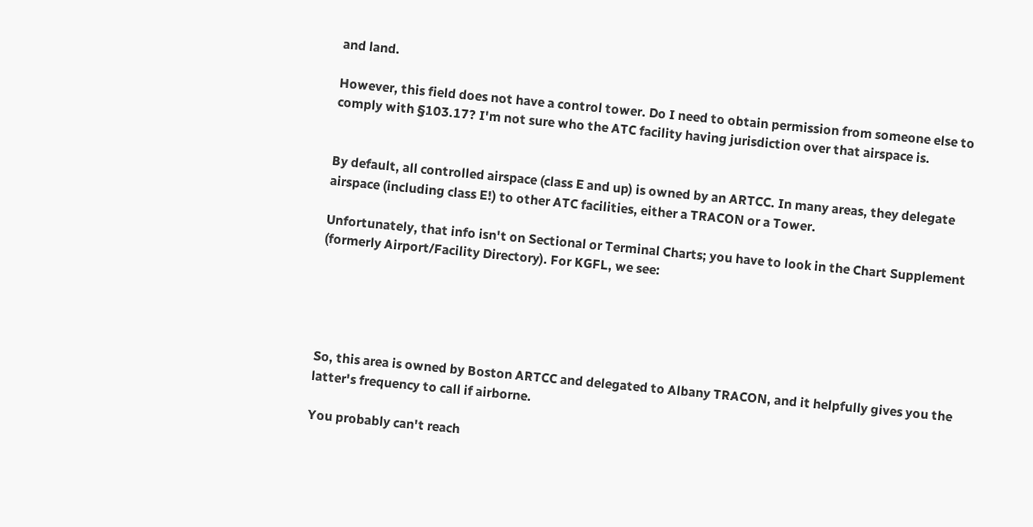and land.

However, this field does not have a control tower. Do I need to obtain permission from someone else to comply with §103.17? I'm not sure who the ATC facility having jurisdiction over that airspace is.


By default, all controlled airspace (class E and up) is owned by an ARTCC. In many areas, they delegate airspace (including class E!) to other ATC facilities, either a TRACON or a Tower.

Unfortunately, that info isn't on Sectional or Terminal Charts; you have to look in the Chart Supplement (formerly Airport/Facility Directory). For KGFL, we see:





So, this area is owned by Boston ARTCC and delegated to Albany TRACON, and it helpfully gives you the latter's frequency to call if airborne.

You probably can't reach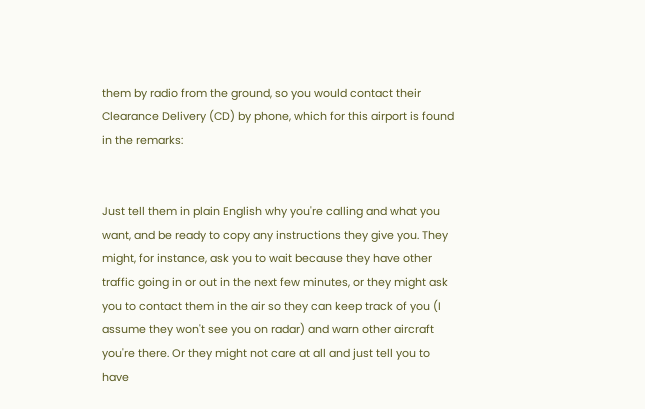them by radio from the ground, so you would contact their Clearance Delivery (CD) by phone, which for this airport is found in the remarks:


Just tell them in plain English why you're calling and what you want, and be ready to copy any instructions they give you. They might, for instance, ask you to wait because they have other traffic going in or out in the next few minutes, or they might ask you to contact them in the air so they can keep track of you (I assume they won't see you on radar) and warn other aircraft you're there. Or they might not care at all and just tell you to have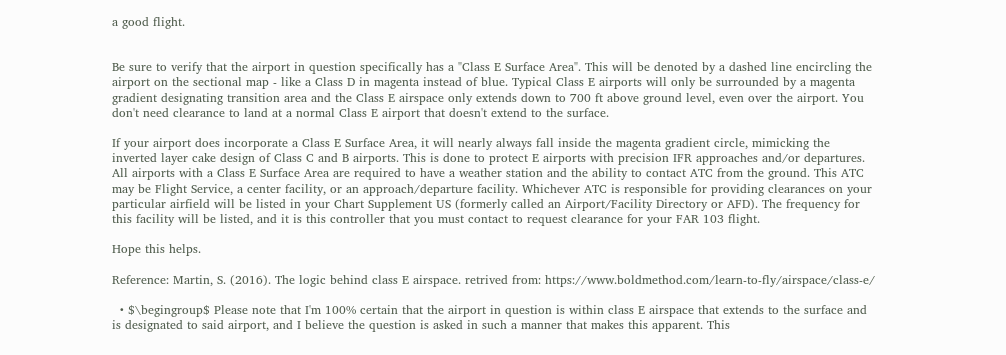a good flight.


Be sure to verify that the airport in question specifically has a "Class E Surface Area". This will be denoted by a dashed line encircling the airport on the sectional map - like a Class D in magenta instead of blue. Typical Class E airports will only be surrounded by a magenta gradient designating transition area and the Class E airspace only extends down to 700 ft above ground level, even over the airport. You don't need clearance to land at a normal Class E airport that doesn't extend to the surface.

If your airport does incorporate a Class E Surface Area, it will nearly always fall inside the magenta gradient circle, mimicking the inverted layer cake design of Class C and B airports. This is done to protect E airports with precision IFR approaches and/or departures. All airports with a Class E Surface Area are required to have a weather station and the ability to contact ATC from the ground. This ATC may be Flight Service, a center facility, or an approach/departure facility. Whichever ATC is responsible for providing clearances on your particular airfield will be listed in your Chart Supplement US (formerly called an Airport/Facility Directory or AFD). The frequency for this facility will be listed, and it is this controller that you must contact to request clearance for your FAR 103 flight.

Hope this helps.

Reference: Martin, S. (2016). The logic behind class E airspace. retrived from: https://www.boldmethod.com/learn-to-fly/airspace/class-e/

  • $\begingroup$ Please note that I'm 100% certain that the airport in question is within class E airspace that extends to the surface and is designated to said airport, and I believe the question is asked in such a manner that makes this apparent. This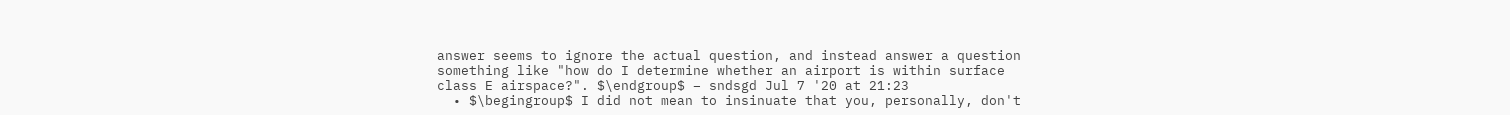answer seems to ignore the actual question, and instead answer a question something like "how do I determine whether an airport is within surface class E airspace?". $\endgroup$ – sndsgd Jul 7 '20 at 21:23
  • $\begingroup$ I did not mean to insinuate that you, personally, don't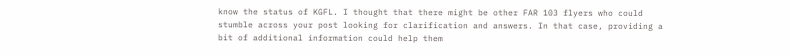know the status of KGFL. I thought that there might be other FAR 103 flyers who could stumble across your post looking for clarification and answers. In that case, providing a bit of additional information could help them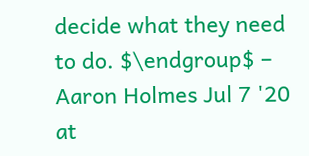decide what they need to do. $\endgroup$ – Aaron Holmes Jul 7 '20 at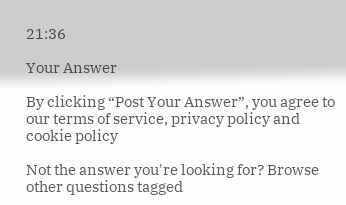21:36

Your Answer

By clicking “Post Your Answer”, you agree to our terms of service, privacy policy and cookie policy

Not the answer you're looking for? Browse other questions tagged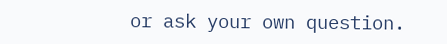or ask your own question.